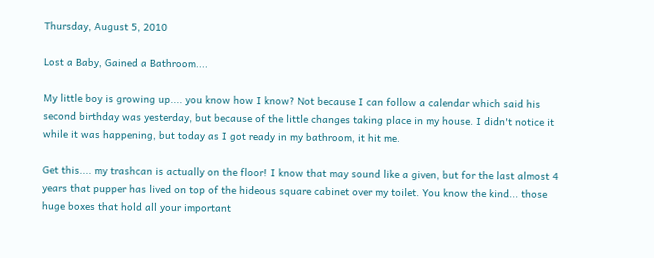Thursday, August 5, 2010

Lost a Baby, Gained a Bathroom....

My little boy is growing up.... you know how I know? Not because I can follow a calendar which said his second birthday was yesterday, but because of the little changes taking place in my house. I didn't notice it while it was happening, but today as I got ready in my bathroom, it hit me.

Get this.... my trashcan is actually on the floor! I know that may sound like a given, but for the last almost 4 years that pupper has lived on top of the hideous square cabinet over my toilet. You know the kind... those huge boxes that hold all your important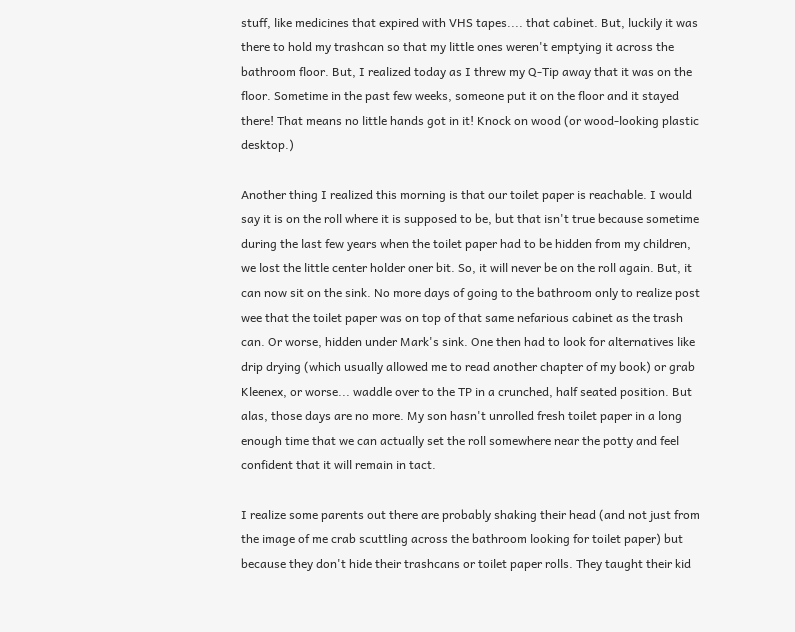stuff, like medicines that expired with VHS tapes.... that cabinet. But, luckily it was there to hold my trashcan so that my little ones weren't emptying it across the bathroom floor. But, I realized today as I threw my Q-Tip away that it was on the floor. Sometime in the past few weeks, someone put it on the floor and it stayed there! That means no little hands got in it! Knock on wood (or wood-looking plastic desktop.)

Another thing I realized this morning is that our toilet paper is reachable. I would say it is on the roll where it is supposed to be, but that isn't true because sometime during the last few years when the toilet paper had to be hidden from my children, we lost the little center holder oner bit. So, it will never be on the roll again. But, it can now sit on the sink. No more days of going to the bathroom only to realize post wee that the toilet paper was on top of that same nefarious cabinet as the trash can. Or worse, hidden under Mark's sink. One then had to look for alternatives like drip drying (which usually allowed me to read another chapter of my book) or grab Kleenex, or worse... waddle over to the TP in a crunched, half seated position. But alas, those days are no more. My son hasn't unrolled fresh toilet paper in a long enough time that we can actually set the roll somewhere near the potty and feel confident that it will remain in tact.

I realize some parents out there are probably shaking their head (and not just from the image of me crab scuttling across the bathroom looking for toilet paper) but because they don't hide their trashcans or toilet paper rolls. They taught their kid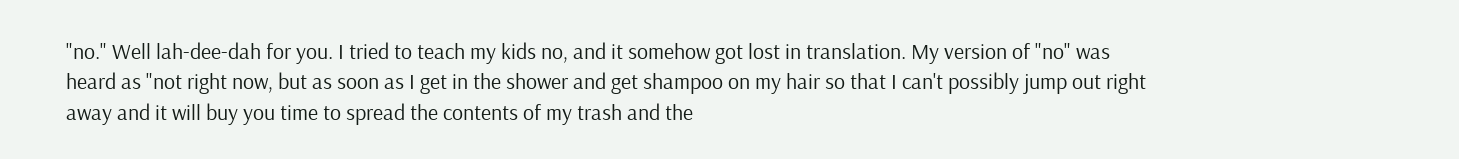"no." Well lah-dee-dah for you. I tried to teach my kids no, and it somehow got lost in translation. My version of "no" was heard as "not right now, but as soon as I get in the shower and get shampoo on my hair so that I can't possibly jump out right away and it will buy you time to spread the contents of my trash and the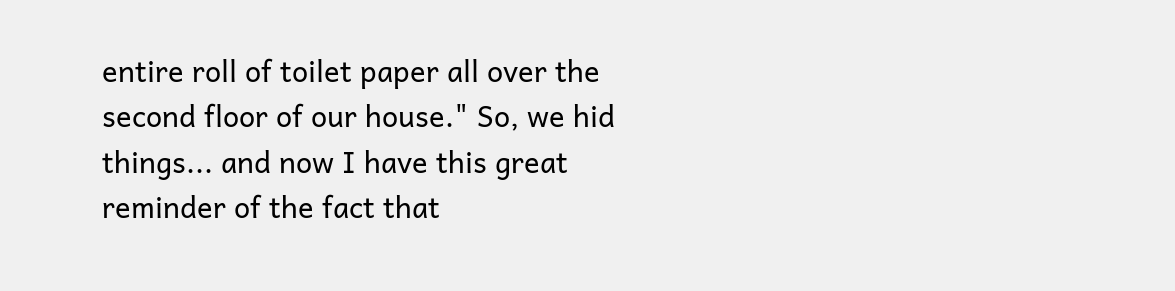entire roll of toilet paper all over the second floor of our house." So, we hid things... and now I have this great reminder of the fact that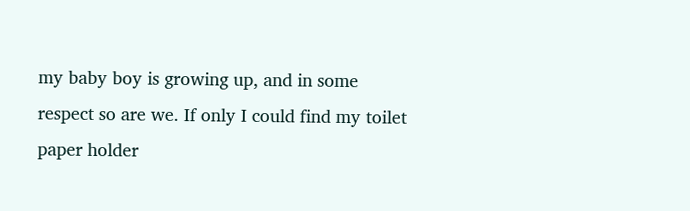my baby boy is growing up, and in some respect so are we. If only I could find my toilet paper holder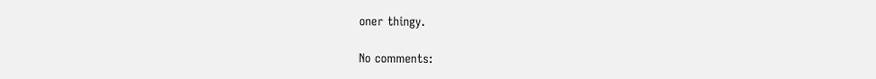oner thingy.

No comments: